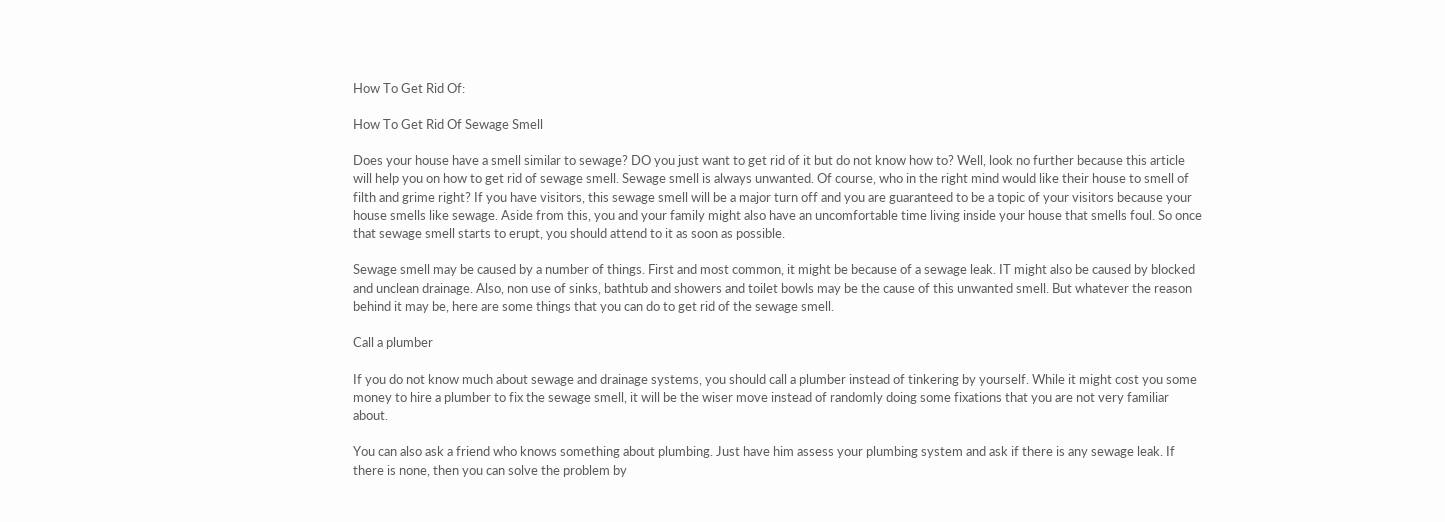How To Get Rid Of:

How To Get Rid Of Sewage Smell

Does your house have a smell similar to sewage? DO you just want to get rid of it but do not know how to? Well, look no further because this article will help you on how to get rid of sewage smell. Sewage smell is always unwanted. Of course, who in the right mind would like their house to smell of filth and grime right? If you have visitors, this sewage smell will be a major turn off and you are guaranteed to be a topic of your visitors because your house smells like sewage. Aside from this, you and your family might also have an uncomfortable time living inside your house that smells foul. So once that sewage smell starts to erupt, you should attend to it as soon as possible.

Sewage smell may be caused by a number of things. First and most common, it might be because of a sewage leak. IT might also be caused by blocked and unclean drainage. Also, non use of sinks, bathtub and showers and toilet bowls may be the cause of this unwanted smell. But whatever the reason behind it may be, here are some things that you can do to get rid of the sewage smell.

Call a plumber

If you do not know much about sewage and drainage systems, you should call a plumber instead of tinkering by yourself. While it might cost you some money to hire a plumber to fix the sewage smell, it will be the wiser move instead of randomly doing some fixations that you are not very familiar about.

You can also ask a friend who knows something about plumbing. Just have him assess your plumbing system and ask if there is any sewage leak. If there is none, then you can solve the problem by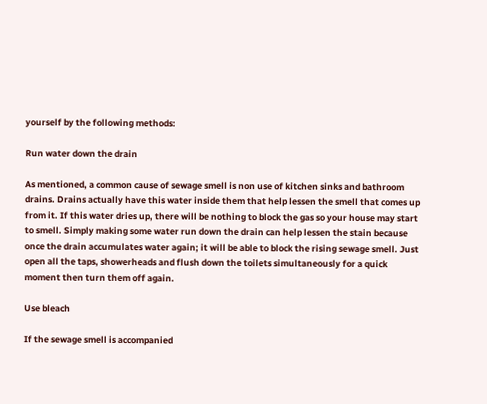yourself by the following methods:

Run water down the drain

As mentioned, a common cause of sewage smell is non use of kitchen sinks and bathroom drains. Drains actually have this water inside them that help lessen the smell that comes up from it. If this water dries up, there will be nothing to block the gas so your house may start to smell. Simply making some water run down the drain can help lessen the stain because once the drain accumulates water again; it will be able to block the rising sewage smell. Just open all the taps, showerheads and flush down the toilets simultaneously for a quick moment then turn them off again.

Use bleach

If the sewage smell is accompanied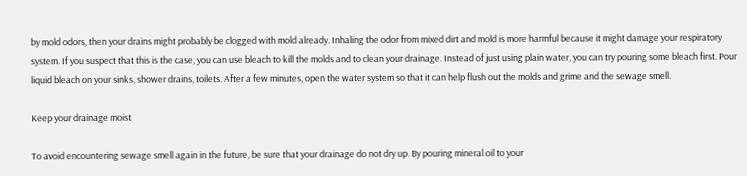by mold odors, then your drains might probably be clogged with mold already. Inhaling the odor from mixed dirt and mold is more harmful because it might damage your respiratory system. If you suspect that this is the case, you can use bleach to kill the molds and to clean your drainage. Instead of just using plain water, you can try pouring some bleach first. Pour liquid bleach on your sinks, shower drains, toilets. After a few minutes, open the water system so that it can help flush out the molds and grime and the sewage smell.

Keep your drainage moist

To avoid encountering sewage smell again in the future, be sure that your drainage do not dry up. By pouring mineral oil to your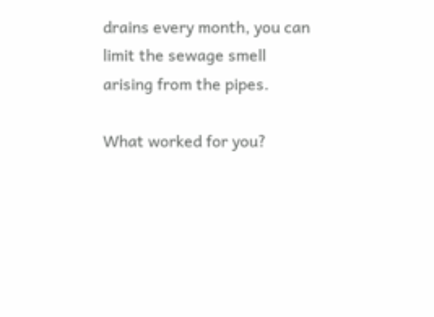drains every month, you can limit the sewage smell arising from the pipes.

What worked for you?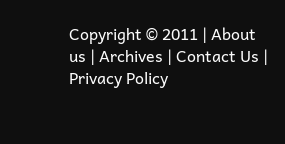Copyright © 2011 | About us | Archives | Contact Us | Privacy Policy